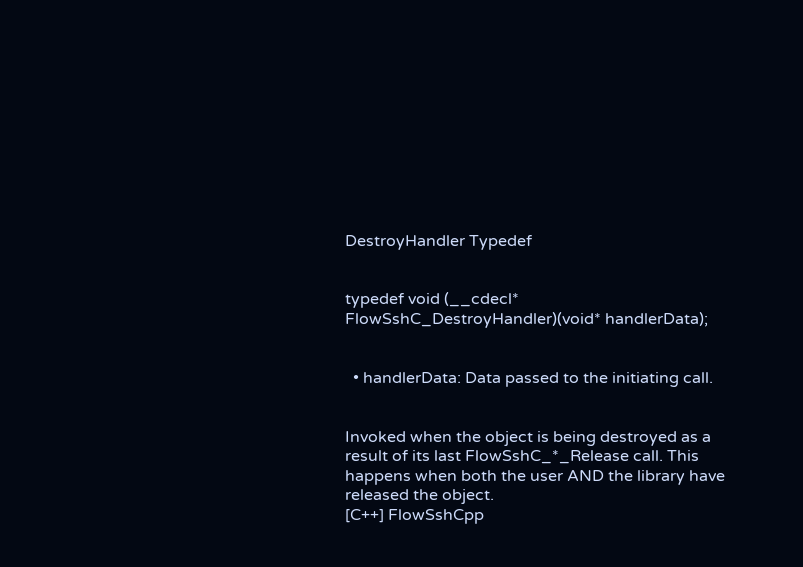DestroyHandler Typedef


typedef void (__cdecl* FlowSshC_DestroyHandler)(void* handlerData);


  • handlerData: Data passed to the initiating call.


Invoked when the object is being destroyed as a result of its last FlowSshC_*_Release call. This happens when both the user AND the library have released the object.
[C++] FlowSshCpp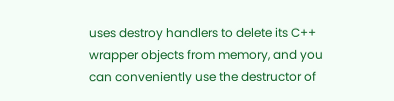uses destroy handlers to delete its C++ wrapper objects from memory, and you can conveniently use the destructor of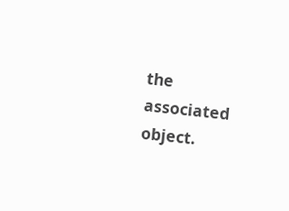the associated object.